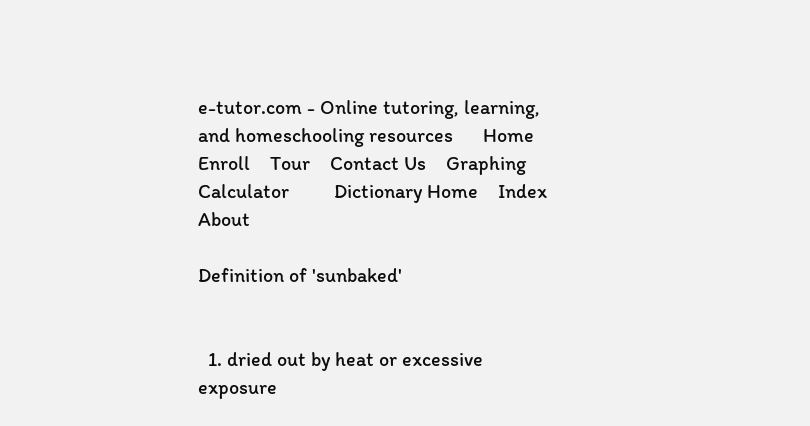e-tutor.com - Online tutoring, learning, and homeschooling resources      Home    Enroll    Tour    Contact Us    Graphing Calculator         Dictionary Home    Index    About

Definition of 'sunbaked'


  1. dried out by heat or excessive exposure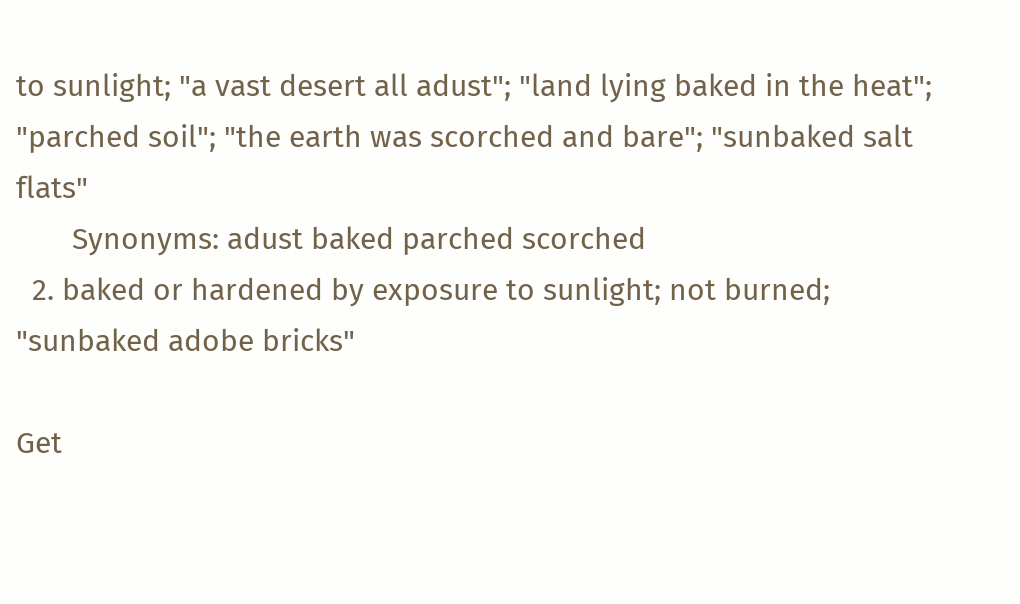to sunlight; "a vast desert all adust"; "land lying baked in the heat"; "parched soil"; "the earth was scorched and bare"; "sunbaked salt flats"
       Synonyms: adust baked parched scorched
  2. baked or hardened by exposure to sunlight; not burned; "sunbaked adobe bricks"

Get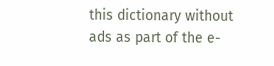this dictionary without ads as part of the e-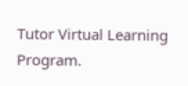Tutor Virtual Learning Program.